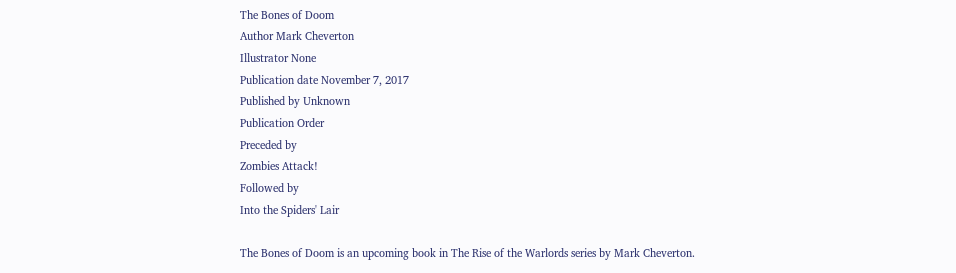The Bones of Doom
Author Mark Cheverton
Illustrator None
Publication date November 7, 2017
Published by Unknown
Publication Order
Preceded by
Zombies Attack!
Followed by
Into the Spiders' Lair

The Bones of Doom is an upcoming book in The Rise of the Warlords series by Mark Cheverton.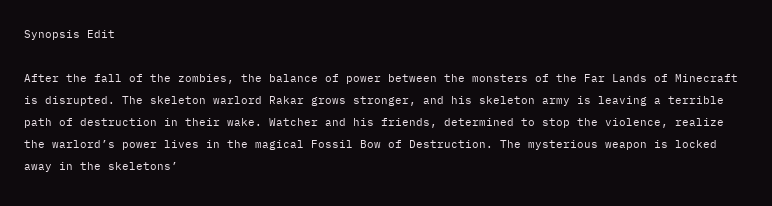Synopsis Edit

After the fall of the zombies, the balance of power between the monsters of the Far Lands of Minecraft is disrupted. The skeleton warlord Rakar grows stronger, and his skeleton army is leaving a terrible path of destruction in their wake. Watcher and his friends, determined to stop the violence, realize the warlord’s power lives in the magical Fossil Bow of Destruction. The mysterious weapon is locked away in the skeletons’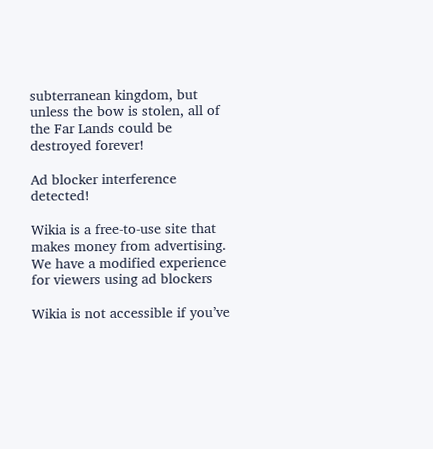subterranean kingdom, but unless the bow is stolen, all of the Far Lands could be destroyed forever!

Ad blocker interference detected!

Wikia is a free-to-use site that makes money from advertising. We have a modified experience for viewers using ad blockers

Wikia is not accessible if you’ve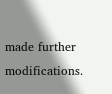made further modifications.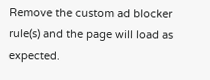Remove the custom ad blocker rule(s) and the page will load as expected.